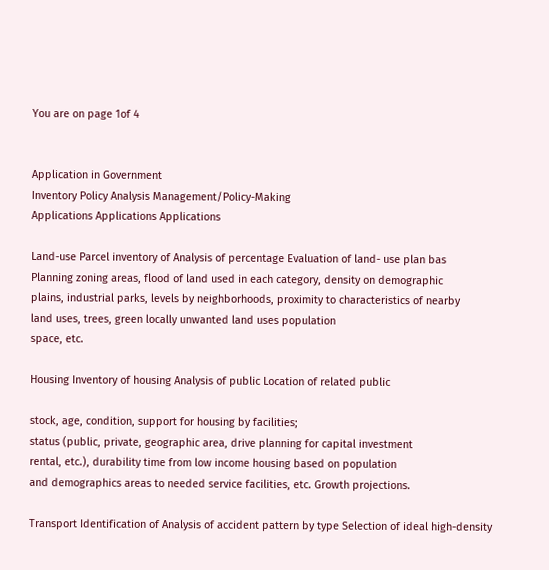You are on page 1of 4


Application in Government
Inventory Policy Analysis Management/Policy-Making
Applications Applications Applications

Land-use Parcel inventory of Analysis of percentage Evaluation of land- use plan bas
Planning zoning areas, flood of land used in each category, density on demographic
plains, industrial parks, levels by neighborhoods, proximity to characteristics of nearby
land uses, trees, green locally unwanted land uses population
space, etc.

Housing Inventory of housing Analysis of public Location of related public

stock, age, condition, support for housing by facilities;
status (public, private, geographic area, drive planning for capital investment
rental, etc.), durability time from low income housing based on population
and demographics areas to needed service facilities, etc. Growth projections.

Transport Identification of Analysis of accident pattern by type Selection of ideal high-density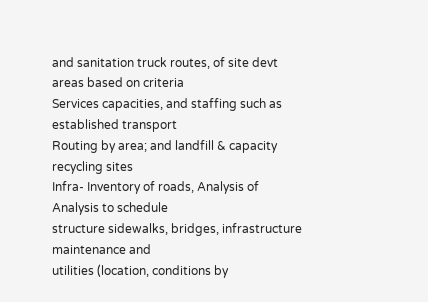and sanitation truck routes, of site devt areas based on criteria
Services capacities, and staffing such as established transport
Routing by area; and landfill & capacity
recycling sites
Infra- Inventory of roads, Analysis of Analysis to schedule
structure sidewalks, bridges, infrastructure maintenance and
utilities (location, conditions by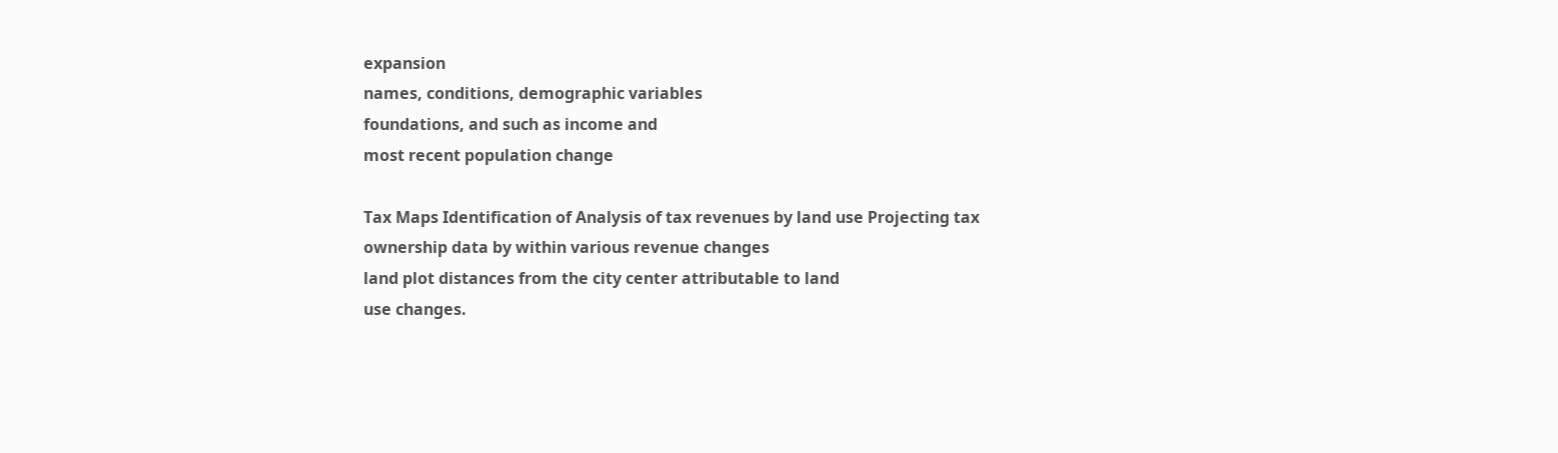expansion
names, conditions, demographic variables
foundations, and such as income and
most recent population change

Tax Maps Identification of Analysis of tax revenues by land use Projecting tax
ownership data by within various revenue changes
land plot distances from the city center attributable to land
use changes.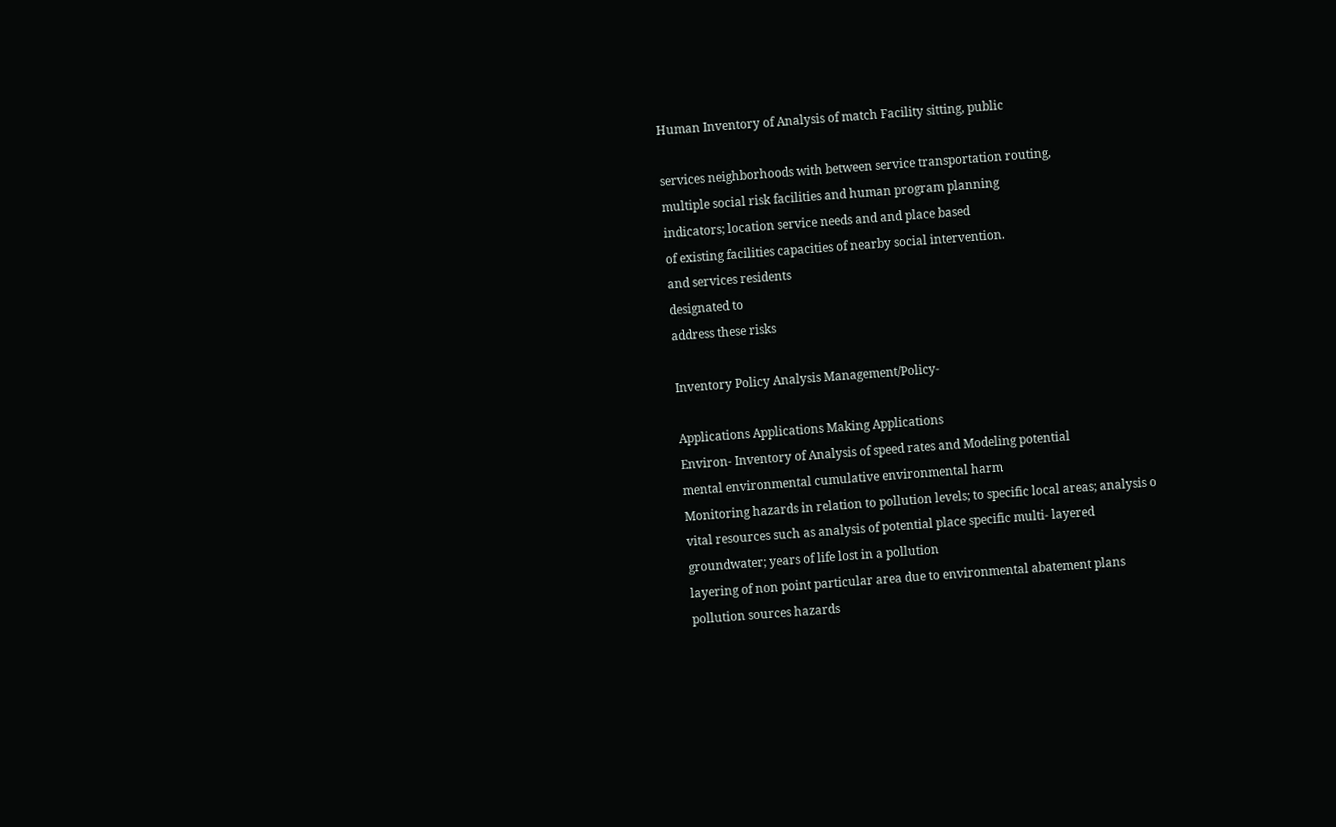Human Inventory of Analysis of match Facility sitting, public

services neighborhoods with between service transportation routing,
multiple social risk facilities and human program planning
indicators; location service needs and and place based
of existing facilities capacities of nearby social intervention.
and services residents
designated to
address these risks

Inventory Policy Analysis Management/Policy-

Applications Applications Making Applications
Environ- Inventory of Analysis of speed rates and Modeling potential
mental environmental cumulative environmental harm
Monitoring hazards in relation to pollution levels; to specific local areas; analysis o
vital resources such as analysis of potential place specific multi- layered
groundwater; years of life lost in a pollution
layering of non point particular area due to environmental abatement plans
pollution sources hazards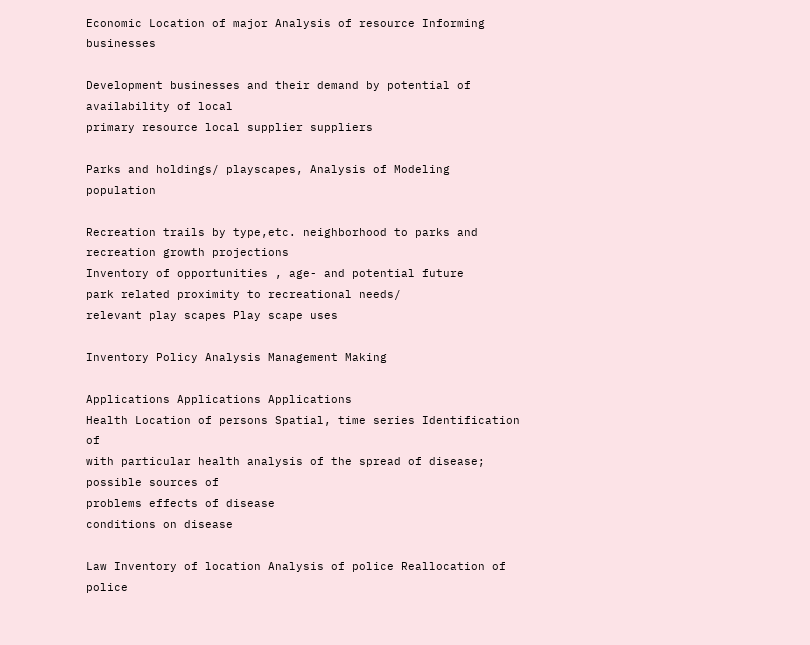Economic Location of major Analysis of resource Informing businesses

Development businesses and their demand by potential of availability of local
primary resource local supplier suppliers

Parks and holdings/ playscapes, Analysis of Modeling population

Recreation trails by type,etc. neighborhood to parks and recreation growth projections
Inventory of opportunities , age- and potential future
park related proximity to recreational needs/
relevant play scapes Play scape uses

Inventory Policy Analysis Management Making

Applications Applications Applications
Health Location of persons Spatial, time series Identification of
with particular health analysis of the spread of disease; possible sources of
problems effects of disease
conditions on disease

Law Inventory of location Analysis of police Reallocation of police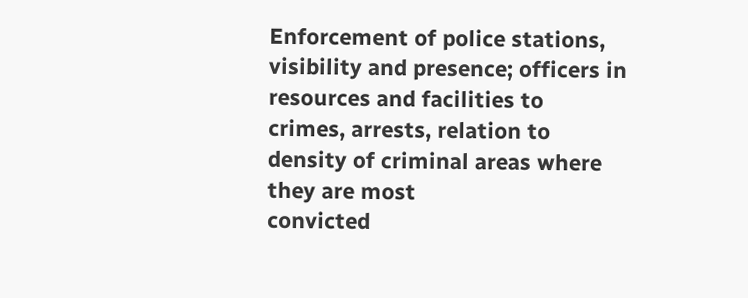Enforcement of police stations, visibility and presence; officers in resources and facilities to
crimes, arrests, relation to density of criminal areas where they are most
convicted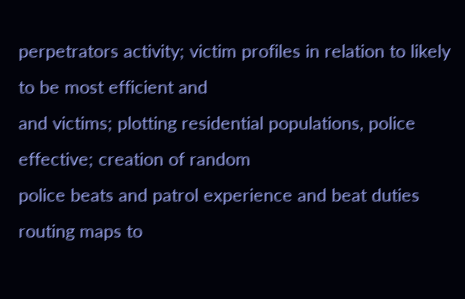perpetrators activity; victim profiles in relation to likely to be most efficient and
and victims; plotting residential populations, police effective; creation of random
police beats and patrol experience and beat duties routing maps to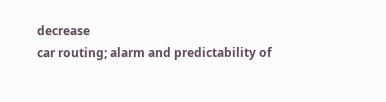decrease
car routing; alarm and predictability of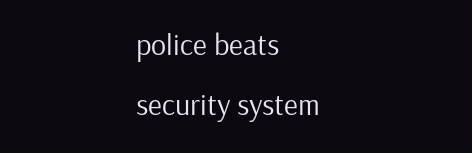police beats
security system